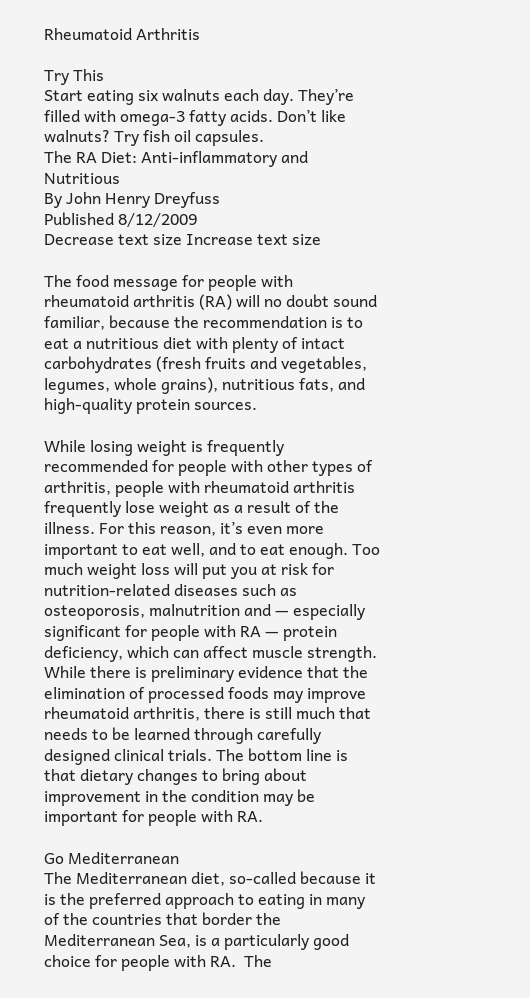Rheumatoid Arthritis

Try This
Start eating six walnuts each day. They’re filled with omega-3 fatty acids. Don’t like walnuts? Try fish oil capsules.
The RA Diet: Anti-inflammatory and Nutritious
By John Henry Dreyfuss
Published 8/12/2009
Decrease text size Increase text size

The food message for people with rheumatoid arthritis (RA) will no doubt sound familiar, because the recommendation is to eat a nutritious diet with plenty of intact carbohydrates (fresh fruits and vegetables, legumes, whole grains), nutritious fats, and high-quality protein sources.

While losing weight is frequently recommended for people with other types of arthritis, people with rheumatoid arthritis frequently lose weight as a result of the illness. For this reason, it’s even more important to eat well, and to eat enough. Too much weight loss will put you at risk for nutrition-related diseases such as osteoporosis, malnutrition and — especially significant for people with RA — protein deficiency, which can affect muscle strength. While there is preliminary evidence that the elimination of processed foods may improve rheumatoid arthritis, there is still much that needs to be learned through carefully designed clinical trials. The bottom line is that dietary changes to bring about improvement in the condition may be important for people with RA.

Go Mediterranean
The Mediterranean diet, so-called because it is the preferred approach to eating in many of the countries that border the Mediterranean Sea, is a particularly good choice for people with RA.  The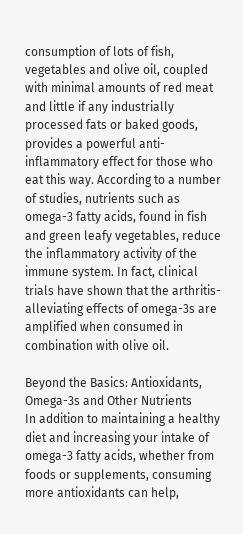consumption of lots of fish, vegetables and olive oil, coupled with minimal amounts of red meat and little if any industrially processed fats or baked goods, provides a powerful anti-inflammatory effect for those who eat this way. According to a number of studies, nutrients such as omega-3 fatty acids, found in fish and green leafy vegetables, reduce the inflammatory activity of the immune system. In fact, clinical trials have shown that the arthritis-alleviating effects of omega-3s are amplified when consumed in combination with olive oil.

Beyond the Basics: Antioxidants, Omega-3s and Other Nutrients
In addition to maintaining a healthy diet and increasing your intake of omega-3 fatty acids, whether from foods or supplements, consuming more antioxidants can help,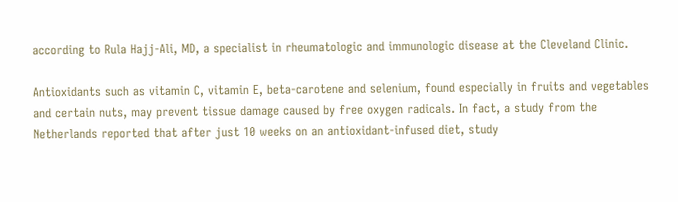according to Rula Hajj-Ali, MD, a specialist in rheumatologic and immunologic disease at the Cleveland Clinic.

Antioxidants such as vitamin C, vitamin E, beta-carotene and selenium, found especially in fruits and vegetables and certain nuts, may prevent tissue damage caused by free oxygen radicals. In fact, a study from the Netherlands reported that after just 10 weeks on an antioxidant-infused diet, study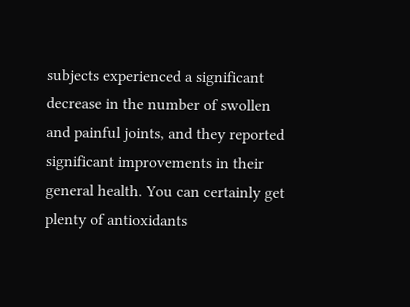subjects experienced a significant decrease in the number of swollen and painful joints, and they reported significant improvements in their general health. You can certainly get plenty of antioxidants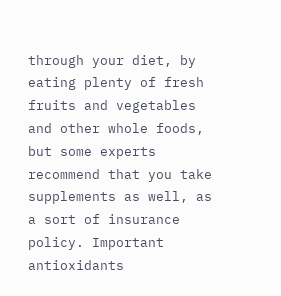through your diet, by eating plenty of fresh fruits and vegetables and other whole foods, but some experts recommend that you take supplements as well, as a sort of insurance policy. Important antioxidants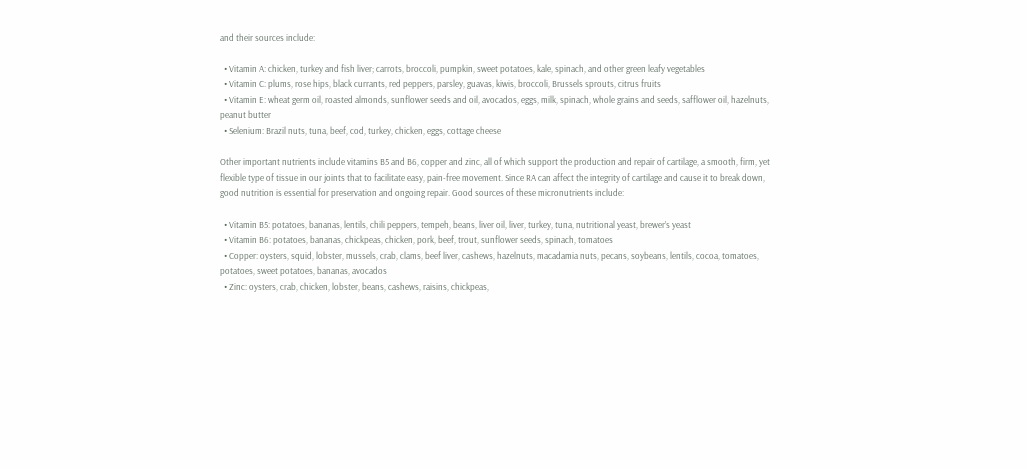and their sources include:

  • Vitamin A: chicken, turkey and fish liver; carrots, broccoli, pumpkin, sweet potatoes, kale, spinach, and other green leafy vegetables
  • Vitamin C: plums, rose hips, black currants, red peppers, parsley, guavas, kiwis, broccoli, Brussels sprouts, citrus fruits
  • Vitamin E: wheat germ oil, roasted almonds, sunflower seeds and oil, avocados, eggs, milk, spinach, whole grains and seeds, safflower oil, hazelnuts, peanut butter
  • Selenium: Brazil nuts, tuna, beef, cod, turkey, chicken, eggs, cottage cheese

Other important nutrients include vitamins B5 and B6, copper and zinc, all of which support the production and repair of cartilage, a smooth, firm, yet flexible type of tissue in our joints that to facilitate easy, pain-free movement. Since RA can affect the integrity of cartilage and cause it to break down, good nutrition is essential for preservation and ongoing repair. Good sources of these micronutrients include:

  • Vitamin B5: potatoes, bananas, lentils, chili peppers, tempeh, beans, liver oil, liver, turkey, tuna, nutritional yeast, brewer’s yeast
  • Vitamin B6: potatoes, bananas, chickpeas, chicken, pork, beef, trout, sunflower seeds, spinach, tomatoes
  • Copper: oysters, squid, lobster, mussels, crab, clams, beef liver, cashews, hazelnuts, macadamia nuts, pecans, soybeans, lentils, cocoa, tomatoes, potatoes, sweet potatoes, bananas, avocados
  • Zinc: oysters, crab, chicken, lobster, beans, cashews, raisins, chickpeas,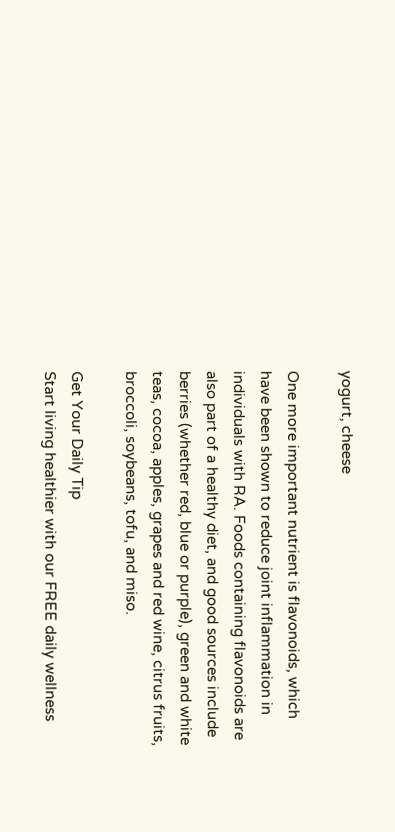yogurt, cheese

One more important nutrient is flavonoids, which have been shown to reduce joint inflammation in individuals with RA. Foods containing flavonoids are also part of a healthy diet, and good sources include berries (whether red, blue or purple), green and white teas, cocoa, apples, grapes and red wine, citrus fruits, broccoli, soybeans, tofu, and miso.

Get Your Daily Tip
Start living healthier with our FREE daily wellness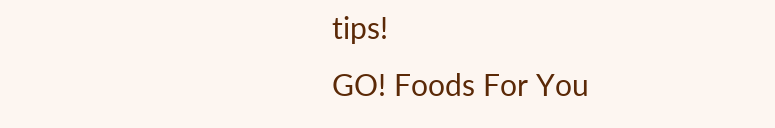tips!
GO! Foods For You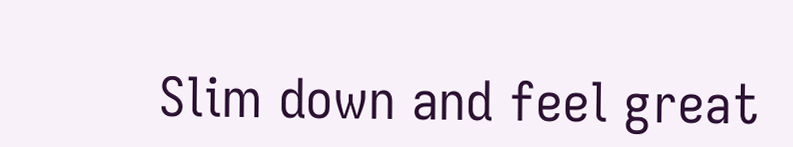Slim down and feel great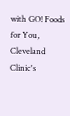with GO! Foods for You, Cleveland Clinic's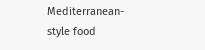Mediterranean-style food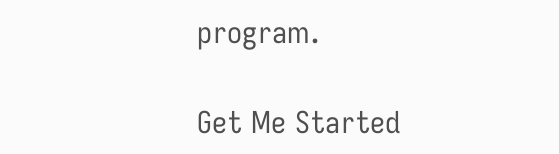program.

Get Me Started